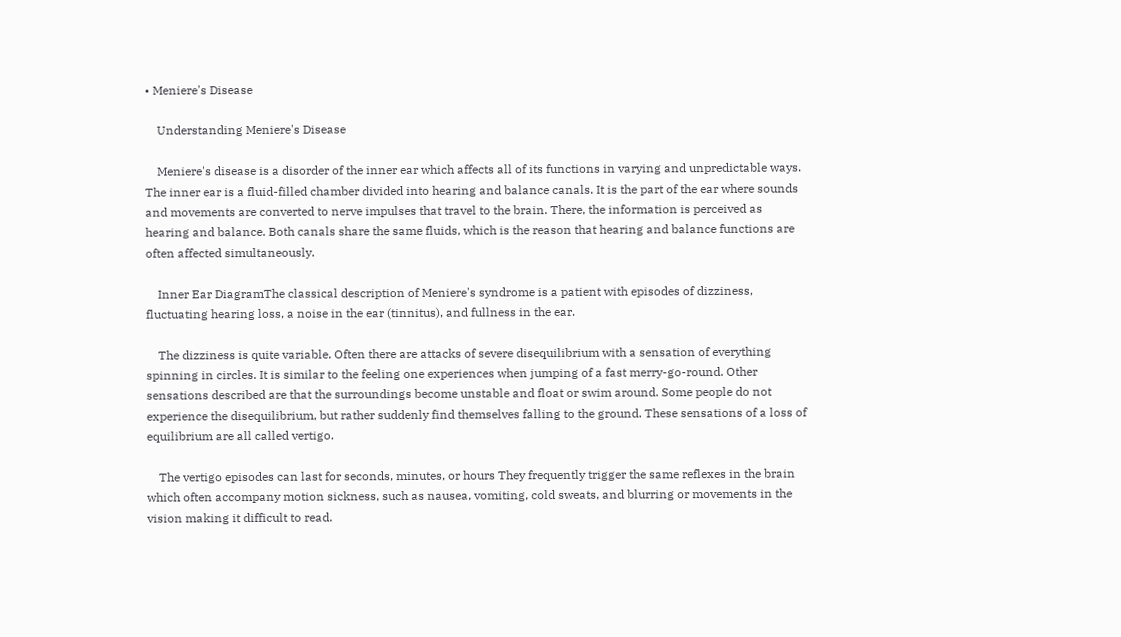• Meniere's Disease

    Understanding Meniere's Disease

    Meniere's disease is a disorder of the inner ear which affects all of its functions in varying and unpredictable ways. The inner ear is a fluid-filled chamber divided into hearing and balance canals. It is the part of the ear where sounds and movements are converted to nerve impulses that travel to the brain. There, the information is perceived as hearing and balance. Both canals share the same fluids, which is the reason that hearing and balance functions are often affected simultaneously.

    Inner Ear DiagramThe classical description of Meniere's syndrome is a patient with episodes of dizziness, fluctuating hearing loss, a noise in the ear (tinnitus), and fullness in the ear.

    The dizziness is quite variable. Often there are attacks of severe disequilibrium with a sensation of everything spinning in circles. It is similar to the feeling one experiences when jumping of a fast merry-go-round. Other sensations described are that the surroundings become unstable and float or swim around. Some people do not experience the disequilibrium, but rather suddenly find themselves falling to the ground. These sensations of a loss of equilibrium are all called vertigo.

    The vertigo episodes can last for seconds, minutes, or hours They frequently trigger the same reflexes in the brain which often accompany motion sickness, such as nausea, vomiting, cold sweats, and blurring or movements in the vision making it difficult to read.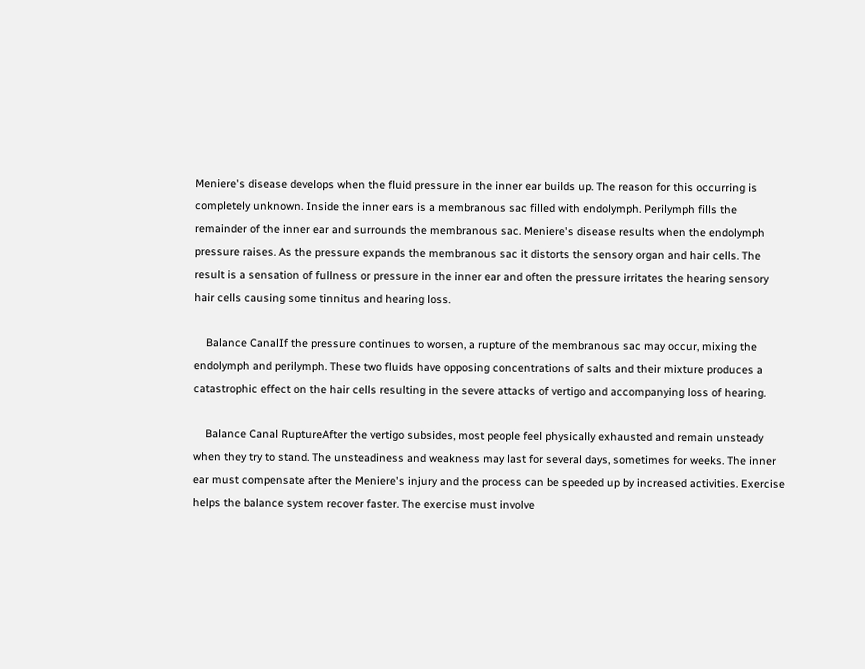Meniere's disease develops when the fluid pressure in the inner ear builds up. The reason for this occurring is completely unknown. Inside the inner ears is a membranous sac filled with endolymph. Perilymph fills the remainder of the inner ear and surrounds the membranous sac. Meniere's disease results when the endolymph pressure raises. As the pressure expands the membranous sac it distorts the sensory organ and hair cells. The result is a sensation of fullness or pressure in the inner ear and often the pressure irritates the hearing sensory hair cells causing some tinnitus and hearing loss.

    Balance CanalIf the pressure continues to worsen, a rupture of the membranous sac may occur, mixing the endolymph and perilymph. These two fluids have opposing concentrations of salts and their mixture produces a catastrophic effect on the hair cells resulting in the severe attacks of vertigo and accompanying loss of hearing.

    Balance Canal RuptureAfter the vertigo subsides, most people feel physically exhausted and remain unsteady when they try to stand. The unsteadiness and weakness may last for several days, sometimes for weeks. The inner ear must compensate after the Meniere's injury and the process can be speeded up by increased activities. Exercise helps the balance system recover faster. The exercise must involve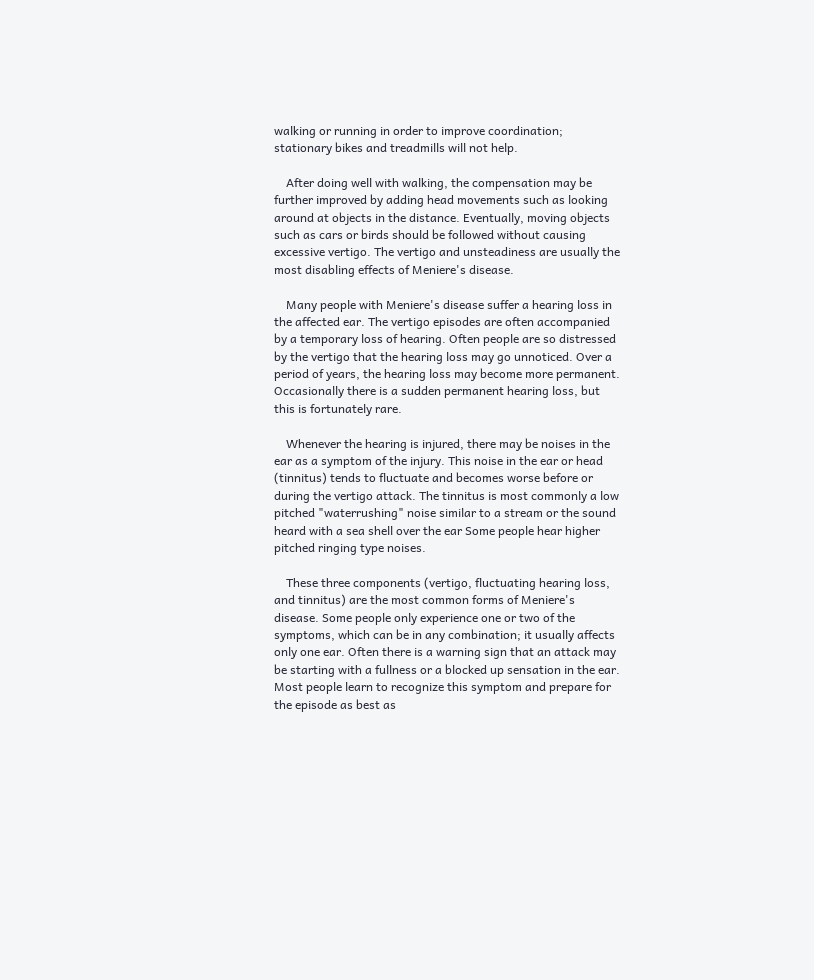walking or running in order to improve coordination; stationary bikes and treadmills will not help.

    After doing well with walking, the compensation may be further improved by adding head movements such as looking around at objects in the distance. Eventually, moving objects such as cars or birds should be followed without causing excessive vertigo. The vertigo and unsteadiness are usually the most disabling effects of Meniere's disease.

    Many people with Meniere's disease suffer a hearing loss in the affected ear. The vertigo episodes are often accompanied by a temporary loss of hearing. Often people are so distressed by the vertigo that the hearing loss may go unnoticed. Over a period of years, the hearing loss may become more permanent. Occasionally there is a sudden permanent hearing loss, but this is fortunately rare.

    Whenever the hearing is injured, there may be noises in the ear as a symptom of the injury. This noise in the ear or head (tinnitus) tends to fluctuate and becomes worse before or during the vertigo attack. The tinnitus is most commonly a low pitched "waterrushing" noise similar to a stream or the sound heard with a sea shell over the ear Some people hear higher pitched ringing type noises.

    These three components (vertigo, fluctuating hearing loss, and tinnitus) are the most common forms of Meniere's disease. Some people only experience one or two of the symptoms, which can be in any combination; it usually affects only one ear. Often there is a warning sign that an attack may be starting with a fullness or a blocked up sensation in the ear. Most people learn to recognize this symptom and prepare for the episode as best as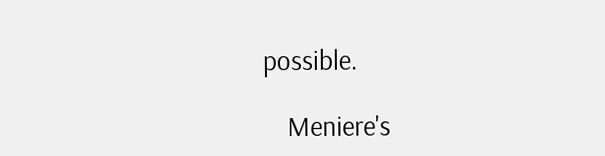possible.

    Meniere's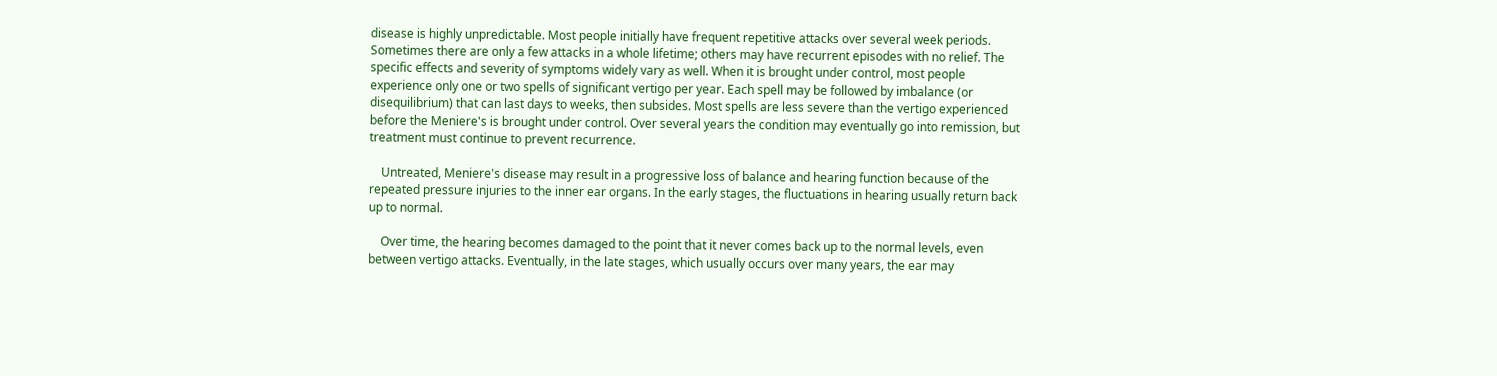disease is highly unpredictable. Most people initially have frequent repetitive attacks over several week periods. Sometimes there are only a few attacks in a whole lifetime; others may have recurrent episodes with no relief. The specific effects and severity of symptoms widely vary as well. When it is brought under control, most people experience only one or two spells of significant vertigo per year. Each spell may be followed by imbalance (or disequilibrium) that can last days to weeks, then subsides. Most spells are less severe than the vertigo experienced before the Meniere's is brought under control. Over several years the condition may eventually go into remission, but treatment must continue to prevent recurrence.

    Untreated, Meniere's disease may result in a progressive loss of balance and hearing function because of the repeated pressure injuries to the inner ear organs. In the early stages, the fluctuations in hearing usually return back up to normal.

    Over time, the hearing becomes damaged to the point that it never comes back up to the normal levels, even between vertigo attacks. Eventually, in the late stages, which usually occurs over many years, the ear may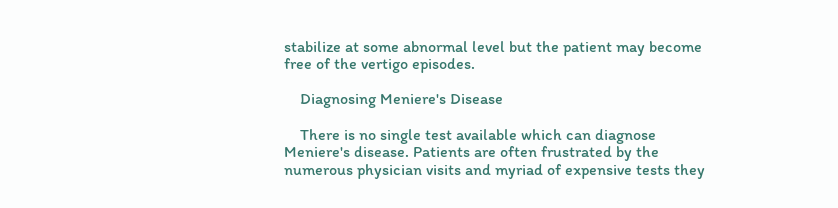stabilize at some abnormal level but the patient may become free of the vertigo episodes.

    Diagnosing Meniere's Disease

    There is no single test available which can diagnose Meniere's disease. Patients are often frustrated by the numerous physician visits and myriad of expensive tests they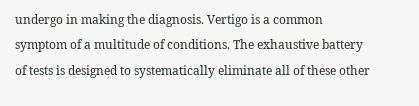undergo in making the diagnosis. Vertigo is a common symptom of a multitude of conditions. The exhaustive battery of tests is designed to systematically eliminate all of these other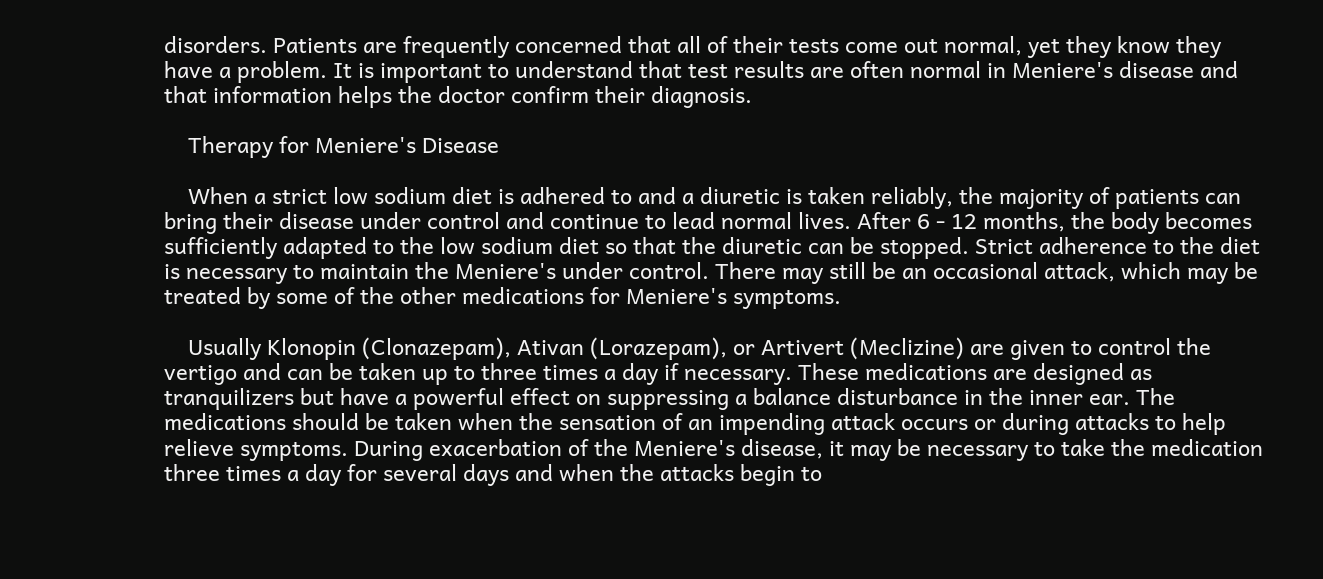disorders. Patients are frequently concerned that all of their tests come out normal, yet they know they have a problem. It is important to understand that test results are often normal in Meniere's disease and that information helps the doctor confirm their diagnosis.

    Therapy for Meniere's Disease

    When a strict low sodium diet is adhered to and a diuretic is taken reliably, the majority of patients can bring their disease under control and continue to lead normal lives. After 6 - 12 months, the body becomes sufficiently adapted to the low sodium diet so that the diuretic can be stopped. Strict adherence to the diet is necessary to maintain the Meniere's under control. There may still be an occasional attack, which may be treated by some of the other medications for Meniere's symptoms.

    Usually Klonopin (Clonazepam), Ativan (Lorazepam), or Artivert (Meclizine) are given to control the vertigo and can be taken up to three times a day if necessary. These medications are designed as tranquilizers but have a powerful effect on suppressing a balance disturbance in the inner ear. The medications should be taken when the sensation of an impending attack occurs or during attacks to help relieve symptoms. During exacerbation of the Meniere's disease, it may be necessary to take the medication three times a day for several days and when the attacks begin to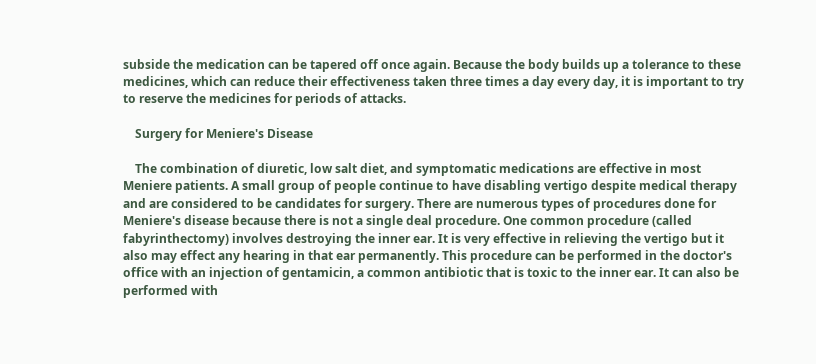subside the medication can be tapered off once again. Because the body builds up a tolerance to these medicines, which can reduce their effectiveness taken three times a day every day, it is important to try to reserve the medicines for periods of attacks.

    Surgery for Meniere's Disease

    The combination of diuretic, low salt diet, and symptomatic medications are effective in most Meniere patients. A small group of people continue to have disabling vertigo despite medical therapy and are considered to be candidates for surgery. There are numerous types of procedures done for Meniere's disease because there is not a single deal procedure. One common procedure (called fabyrinthectomy) involves destroying the inner ear. It is very effective in relieving the vertigo but it also may effect any hearing in that ear permanently. This procedure can be performed in the doctor's office with an injection of gentamicin, a common antibiotic that is toxic to the inner ear. It can also be performed with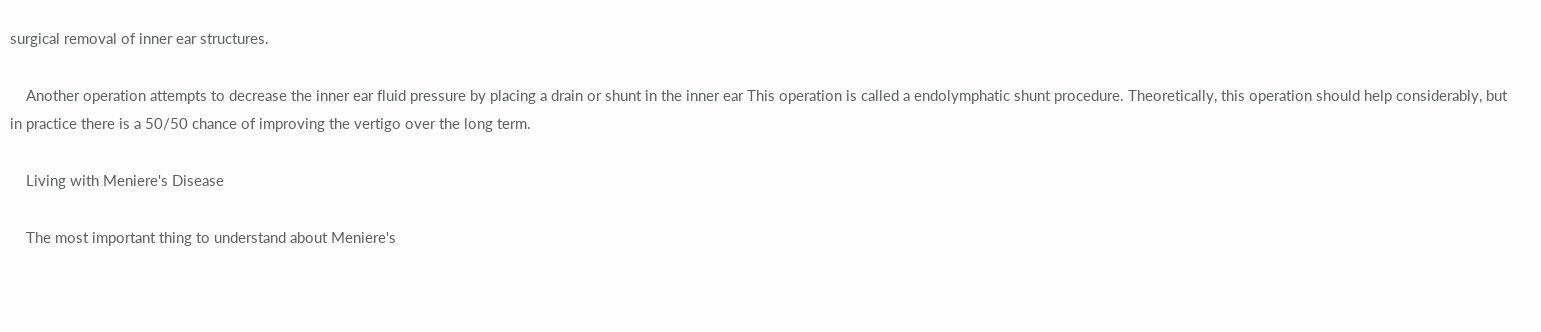surgical removal of inner ear structures.

    Another operation attempts to decrease the inner ear fluid pressure by placing a drain or shunt in the inner ear This operation is called a endolymphatic shunt procedure. Theoretically, this operation should help considerably, but in practice there is a 50/50 chance of improving the vertigo over the long term.

    Living with Meniere's Disease

    The most important thing to understand about Meniere's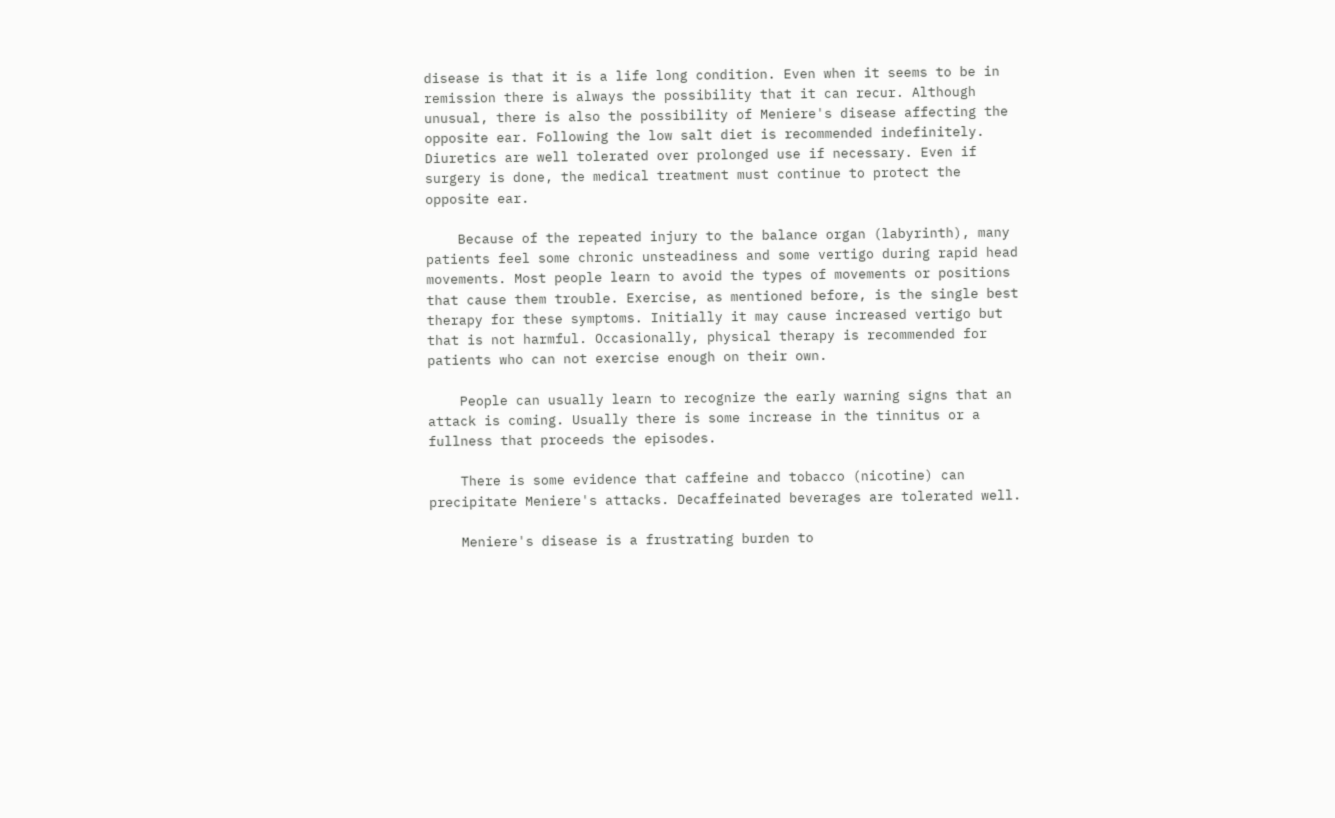disease is that it is a life long condition. Even when it seems to be in remission there is always the possibility that it can recur. Although unusual, there is also the possibility of Meniere's disease affecting the opposite ear. Following the low salt diet is recommended indefinitely. Diuretics are well tolerated over prolonged use if necessary. Even if surgery is done, the medical treatment must continue to protect the opposite ear.

    Because of the repeated injury to the balance organ (labyrinth), many patients feel some chronic unsteadiness and some vertigo during rapid head movements. Most people learn to avoid the types of movements or positions that cause them trouble. Exercise, as mentioned before, is the single best therapy for these symptoms. Initially it may cause increased vertigo but that is not harmful. Occasionally, physical therapy is recommended for patients who can not exercise enough on their own.

    People can usually learn to recognize the early warning signs that an attack is coming. Usually there is some increase in the tinnitus or a fullness that proceeds the episodes.

    There is some evidence that caffeine and tobacco (nicotine) can precipitate Meniere's attacks. Decaffeinated beverages are tolerated well.

    Meniere's disease is a frustrating burden to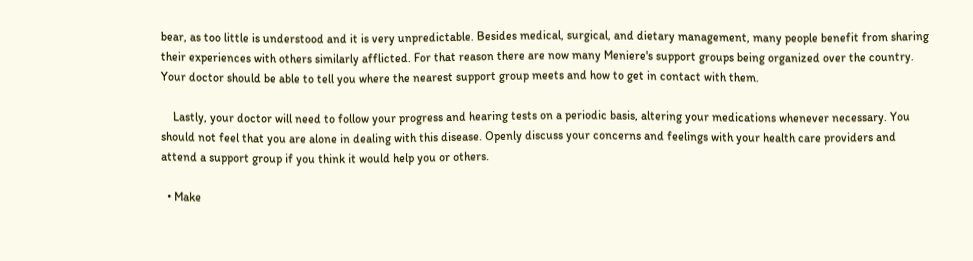bear, as too little is understood and it is very unpredictable. Besides medical, surgical, and dietary management, many people benefit from sharing their experiences with others similarly afflicted. For that reason there are now many Meniere's support groups being organized over the country. Your doctor should be able to tell you where the nearest support group meets and how to get in contact with them.

    Lastly, your doctor will need to follow your progress and hearing tests on a periodic basis, altering your medications whenever necessary. You should not feel that you are alone in dealing with this disease. Openly discuss your concerns and feelings with your health care providers and attend a support group if you think it would help you or others.

  • Make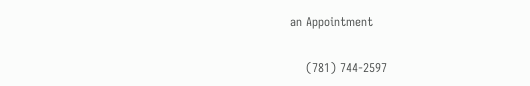an Appointment

    (781) 744-2597